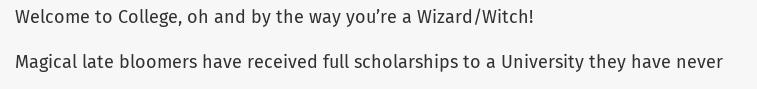Welcome to College, oh and by the way you’re a Wizard/Witch!

Magical late bloomers have received full scholarships to a University they have never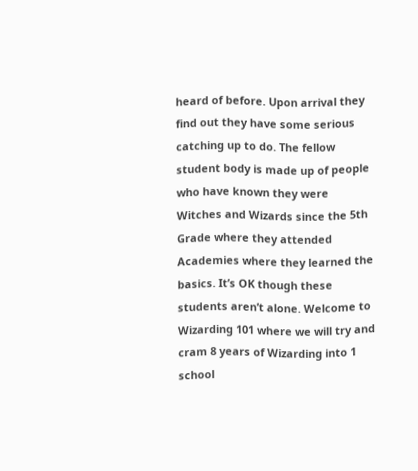heard of before. Upon arrival they find out they have some serious catching up to do. The fellow student body is made up of people who have known they were Witches and Wizards since the 5th Grade where they attended Academies where they learned the basics. It’s OK though these students aren’t alone. Welcome to Wizarding 101 where we will try and cram 8 years of Wizarding into 1 school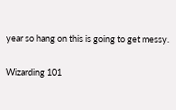year so hang on this is going to get messy.

Wizarding 101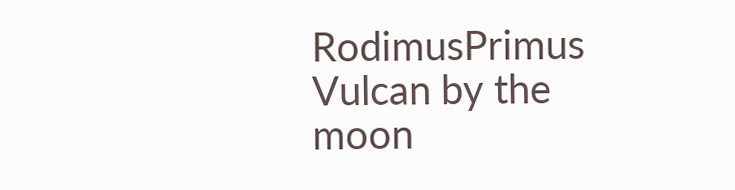RodimusPrimus Vulcan by the moon